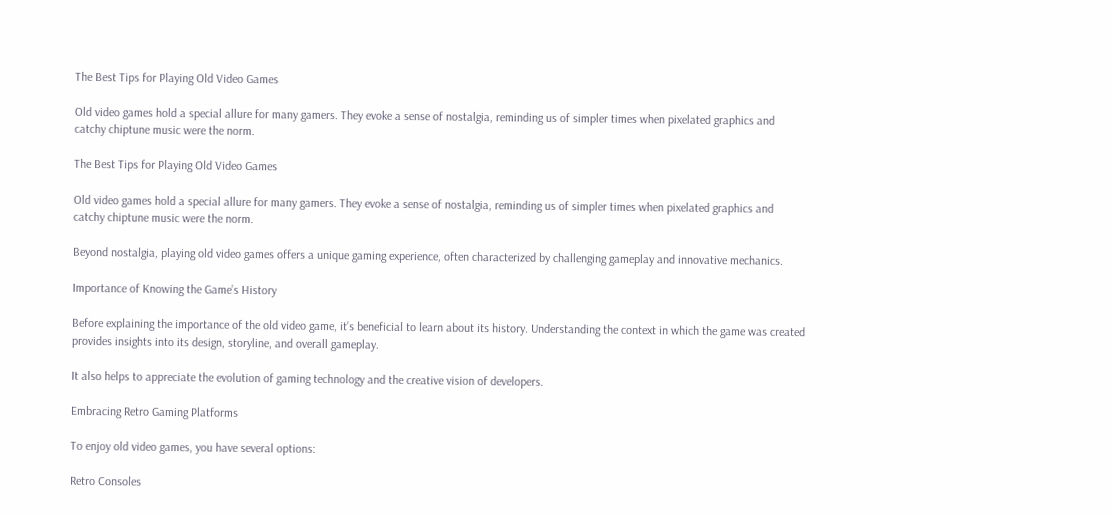The Best Tips for Playing Old Video Games

Old video games hold a special allure for many gamers. They evoke a sense of nostalgia, reminding us of simpler times when pixelated graphics and catchy chiptune music were the norm.

The Best Tips for Playing Old Video Games

Old video games hold a special allure for many gamers. They evoke a sense of nostalgia, reminding us of simpler times when pixelated graphics and catchy chiptune music were the norm.

Beyond nostalgia, playing old video games offers a unique gaming experience, often characterized by challenging gameplay and innovative mechanics.

Importance of Knowing the Game’s History

Before explaining the importance of the old video game, it’s beneficial to learn about its history. Understanding the context in which the game was created provides insights into its design, storyline, and overall gameplay.

It also helps to appreciate the evolution of gaming technology and the creative vision of developers.

Embracing Retro Gaming Platforms

To enjoy old video games, you have several options:

Retro Consoles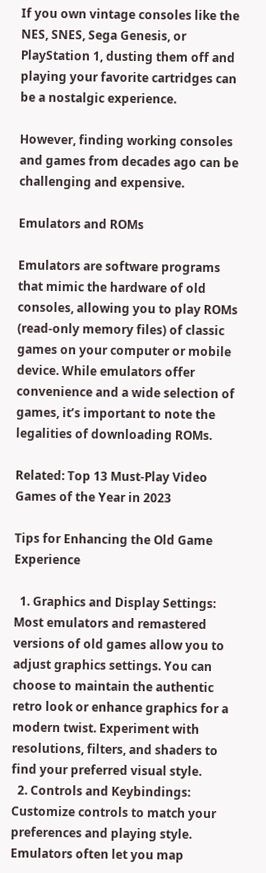If you own vintage consoles like the NES, SNES, Sega Genesis, or PlayStation 1, dusting them off and playing your favorite cartridges can be a nostalgic experience.

However, finding working consoles and games from decades ago can be challenging and expensive.

Emulators and ROMs

Emulators are software programs that mimic the hardware of old consoles, allowing you to play ROMs (read-only memory files) of classic games on your computer or mobile device. While emulators offer convenience and a wide selection of games, it’s important to note the legalities of downloading ROMs.

Related: Top 13 Must-Play Video Games of the Year in 2023

Tips for Enhancing the Old Game Experience

  1. Graphics and Display Settings: Most emulators and remastered versions of old games allow you to adjust graphics settings. You can choose to maintain the authentic retro look or enhance graphics for a modern twist. Experiment with resolutions, filters, and shaders to find your preferred visual style.
  2. Controls and Keybindings: Customize controls to match your preferences and playing style. Emulators often let you map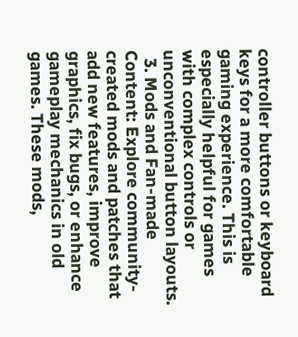controller buttons or keyboard keys for a more comfortable gaming experience. This is especially helpful for games with complex controls or unconventional button layouts.
  3. Mods and Fan-made Content: Explore community-created mods and patches that add new features, improve graphics, fix bugs, or enhance gameplay mechanics in old games. These mods,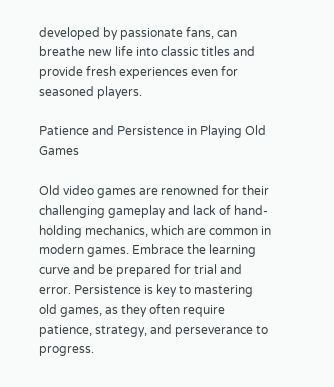developed by passionate fans, can breathe new life into classic titles and provide fresh experiences even for seasoned players.

Patience and Persistence in Playing Old Games

Old video games are renowned for their challenging gameplay and lack of hand-holding mechanics, which are common in modern games. Embrace the learning curve and be prepared for trial and error. Persistence is key to mastering old games, as they often require patience, strategy, and perseverance to progress.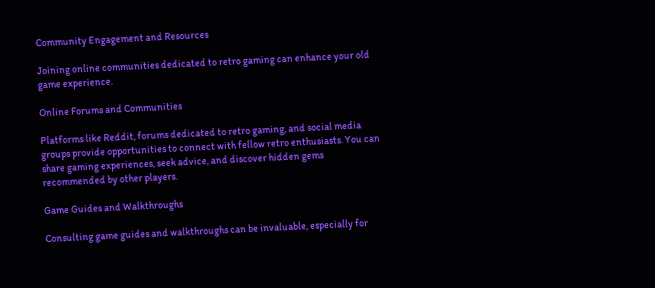Community Engagement and Resources

Joining online communities dedicated to retro gaming can enhance your old game experience.

Online Forums and Communities

Platforms like Reddit, forums dedicated to retro gaming, and social media groups provide opportunities to connect with fellow retro enthusiasts. You can share gaming experiences, seek advice, and discover hidden gems recommended by other players.

Game Guides and Walkthroughs

Consulting game guides and walkthroughs can be invaluable, especially for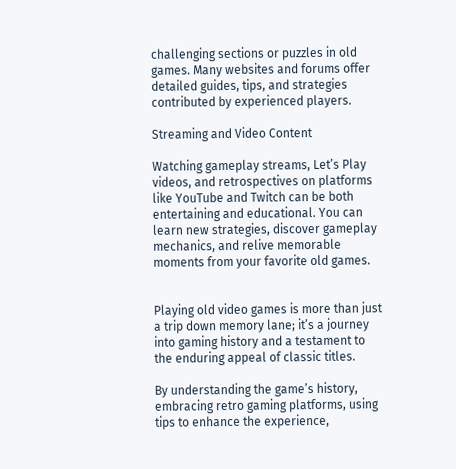challenging sections or puzzles in old games. Many websites and forums offer detailed guides, tips, and strategies contributed by experienced players.

Streaming and Video Content

Watching gameplay streams, Let’s Play videos, and retrospectives on platforms like YouTube and Twitch can be both entertaining and educational. You can learn new strategies, discover gameplay mechanics, and relive memorable moments from your favorite old games.


Playing old video games is more than just a trip down memory lane; it’s a journey into gaming history and a testament to the enduring appeal of classic titles.

By understanding the game’s history, embracing retro gaming platforms, using tips to enhance the experience,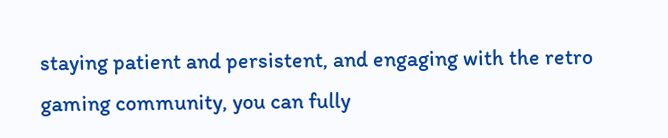staying patient and persistent, and engaging with the retro gaming community, you can fully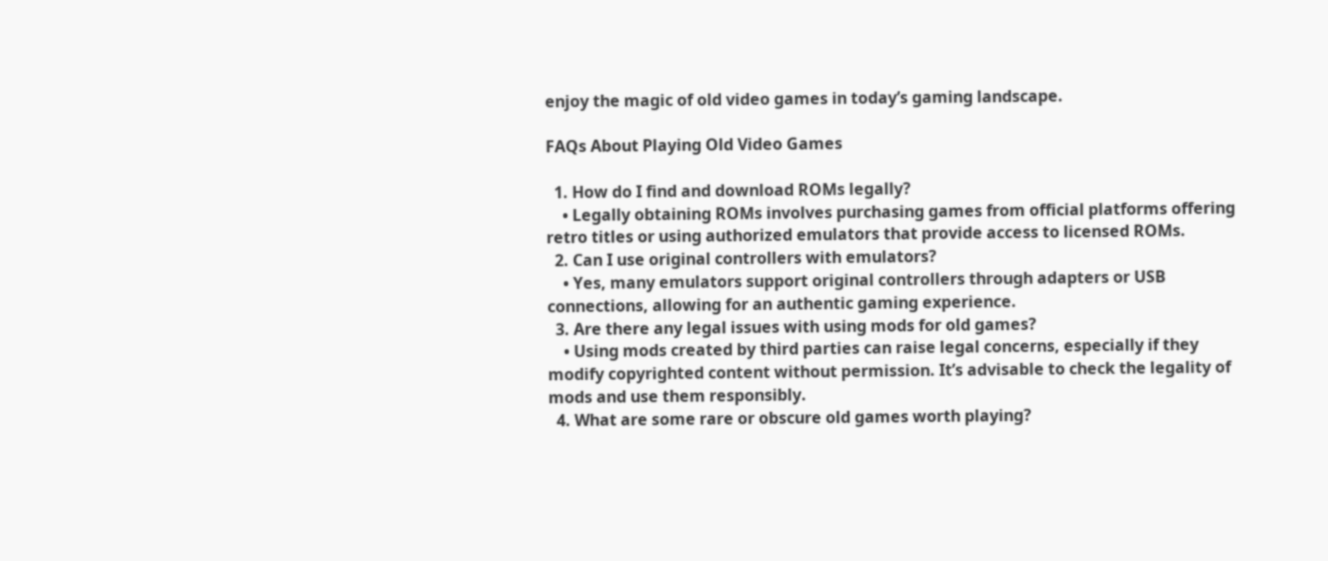enjoy the magic of old video games in today’s gaming landscape.

FAQs About Playing Old Video Games

  1. How do I find and download ROMs legally?
    • Legally obtaining ROMs involves purchasing games from official platforms offering retro titles or using authorized emulators that provide access to licensed ROMs.
  2. Can I use original controllers with emulators?
    • Yes, many emulators support original controllers through adapters or USB connections, allowing for an authentic gaming experience.
  3. Are there any legal issues with using mods for old games?
    • Using mods created by third parties can raise legal concerns, especially if they modify copyrighted content without permission. It’s advisable to check the legality of mods and use them responsibly.
  4. What are some rare or obscure old games worth playing?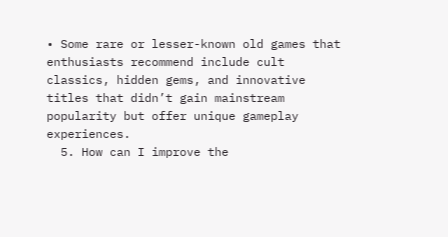• Some rare or lesser-known old games that enthusiasts recommend include cult classics, hidden gems, and innovative titles that didn’t gain mainstream popularity but offer unique gameplay experiences.
  5. How can I improve the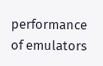performance of emulators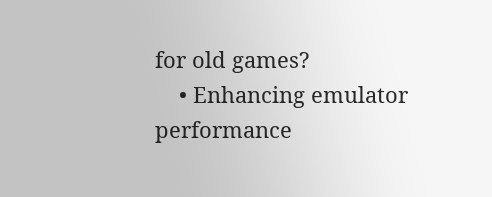for old games?
    • Enhancing emulator performance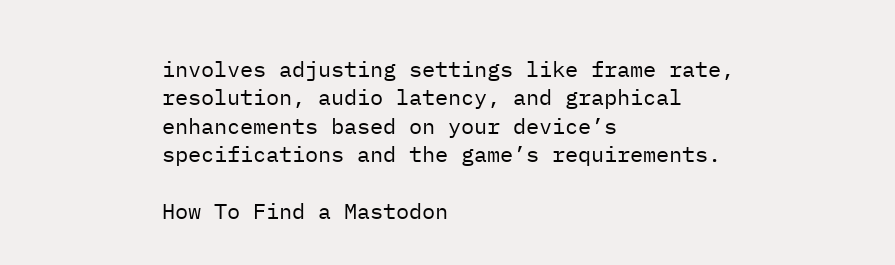involves adjusting settings like frame rate, resolution, audio latency, and graphical enhancements based on your device’s specifications and the game’s requirements.

How To Find a Mastodon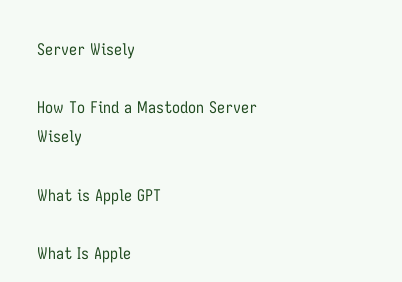Server Wisely

How To Find a Mastodon Server Wisely

What is Apple GPT

What Is Apple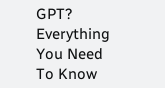GPT? Everything You Need To Know